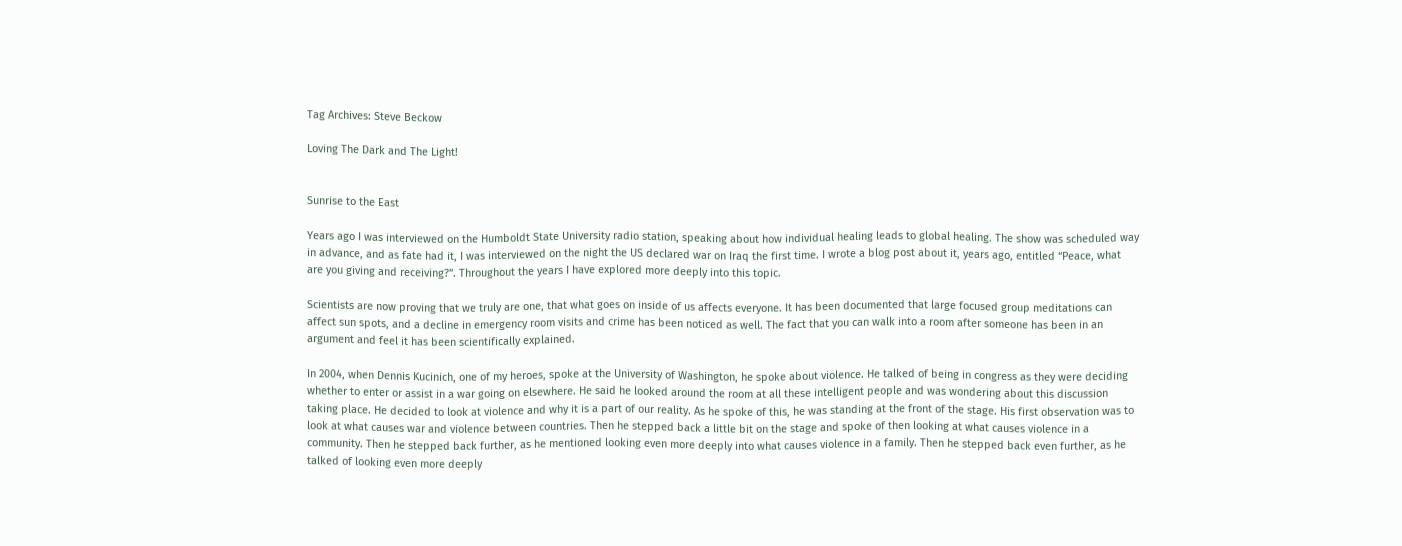Tag Archives: Steve Beckow

Loving The Dark and The Light!


Sunrise to the East

Years ago I was interviewed on the Humboldt State University radio station, speaking about how individual healing leads to global healing. The show was scheduled way in advance, and as fate had it, I was interviewed on the night the US declared war on Iraq the first time. I wrote a blog post about it, years ago, entitled “Peace, what are you giving and receiving?”. Throughout the years I have explored more deeply into this topic.

Scientists are now proving that we truly are one, that what goes on inside of us affects everyone. It has been documented that large focused group meditations can affect sun spots, and a decline in emergency room visits and crime has been noticed as well. The fact that you can walk into a room after someone has been in an argument and feel it has been scientifically explained.

In 2004, when Dennis Kucinich, one of my heroes, spoke at the University of Washington, he spoke about violence. He talked of being in congress as they were deciding whether to enter or assist in a war going on elsewhere. He said he looked around the room at all these intelligent people and was wondering about this discussion taking place. He decided to look at violence and why it is a part of our reality. As he spoke of this, he was standing at the front of the stage. His first observation was to look at what causes war and violence between countries. Then he stepped back a little bit on the stage and spoke of then looking at what causes violence in a community. Then he stepped back further, as he mentioned looking even more deeply into what causes violence in a family. Then he stepped back even further, as he talked of looking even more deeply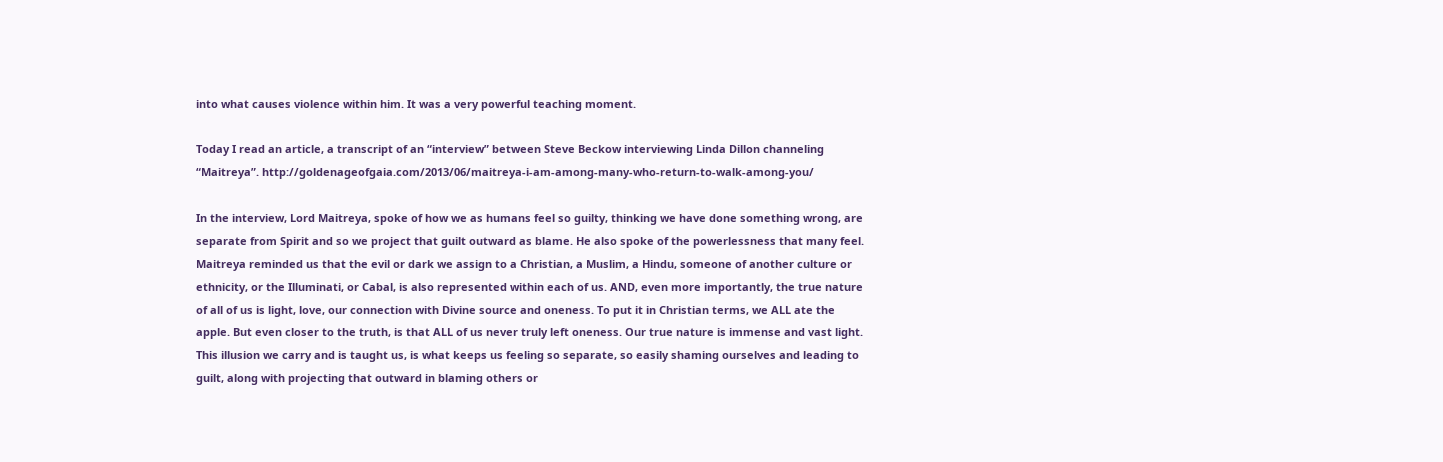into what causes violence within him. It was a very powerful teaching moment.

Today I read an article, a transcript of an “interview” between Steve Beckow interviewing Linda Dillon channeling “Maitreya”. http://goldenageofgaia.com/2013/06/maitreya-i-am-among-many-who-return-to-walk-among-you/

In the interview, Lord Maitreya, spoke of how we as humans feel so guilty, thinking we have done something wrong, are separate from Spirit and so we project that guilt outward as blame. He also spoke of the powerlessness that many feel. Maitreya reminded us that the evil or dark we assign to a Christian, a Muslim, a Hindu, someone of another culture or ethnicity, or the Illuminati, or Cabal, is also represented within each of us. AND, even more importantly, the true nature of all of us is light, love, our connection with Divine source and oneness. To put it in Christian terms, we ALL ate the apple. But even closer to the truth, is that ALL of us never truly left oneness. Our true nature is immense and vast light. This illusion we carry and is taught us, is what keeps us feeling so separate, so easily shaming ourselves and leading to guilt, along with projecting that outward in blaming others or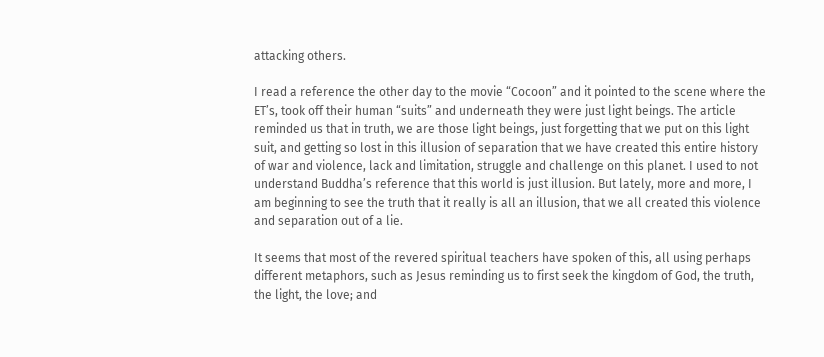attacking others.

I read a reference the other day to the movie “Cocoon” and it pointed to the scene where the ET’s, took off their human “suits” and underneath they were just light beings. The article reminded us that in truth, we are those light beings, just forgetting that we put on this light suit, and getting so lost in this illusion of separation that we have created this entire history of war and violence, lack and limitation, struggle and challenge on this planet. I used to not understand Buddha’s reference that this world is just illusion. But lately, more and more, I am beginning to see the truth that it really is all an illusion, that we all created this violence and separation out of a lie.

It seems that most of the revered spiritual teachers have spoken of this, all using perhaps different metaphors, such as Jesus reminding us to first seek the kingdom of God, the truth, the light, the love; and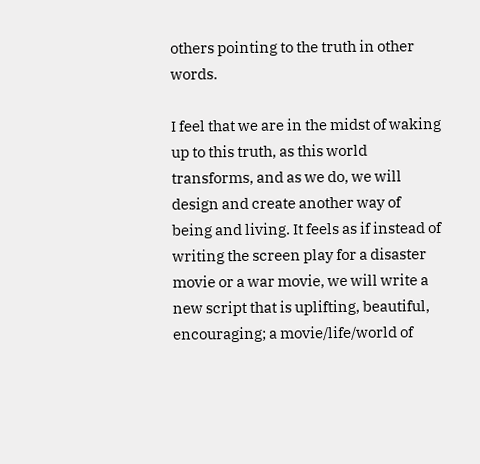others pointing to the truth in other words.

I feel that we are in the midst of waking up to this truth, as this world transforms, and as we do, we will design and create another way of being and living. It feels as if instead of writing the screen play for a disaster movie or a war movie, we will write a new script that is uplifting, beautiful, encouraging; a movie/life/world of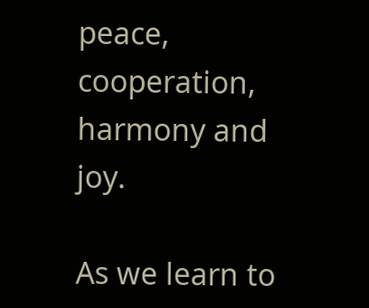peace, cooperation, harmony and joy.

As we learn to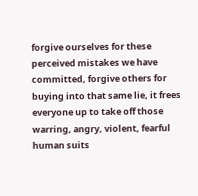forgive ourselves for these perceived mistakes we have committed, forgive others for buying into that same lie, it frees everyone up to take off those warring, angry, violent, fearful human suits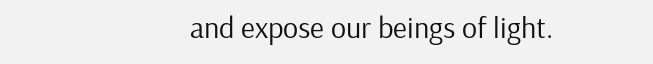and expose our beings of light.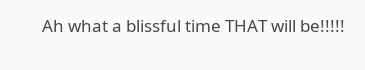Ah what a blissful time THAT will be!!!!!